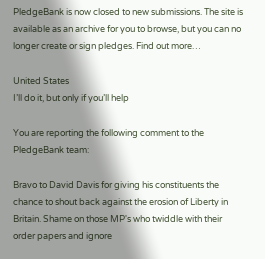PledgeBank is now closed to new submissions. The site is available as an archive for you to browse, but you can no longer create or sign pledges. Find out more…

United States
I’ll do it, but only if you’ll help

You are reporting the following comment to the PledgeBank team:

Bravo to David Davis for giving his constituents the chance to shout back against the erosion of Liberty in Britain. Shame on those MP's who twiddle with their order papers and ignore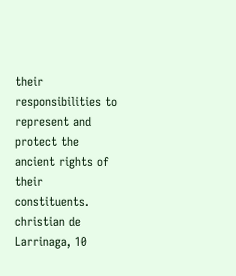their responsibilities to represent and protect the ancient rights of their constituents.
christian de Larrinaga, 10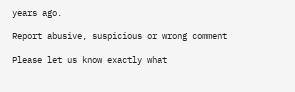years ago.

Report abusive, suspicious or wrong comment

Please let us know exactly what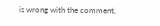is wrong with the comment,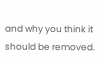and why you think it should be removed.